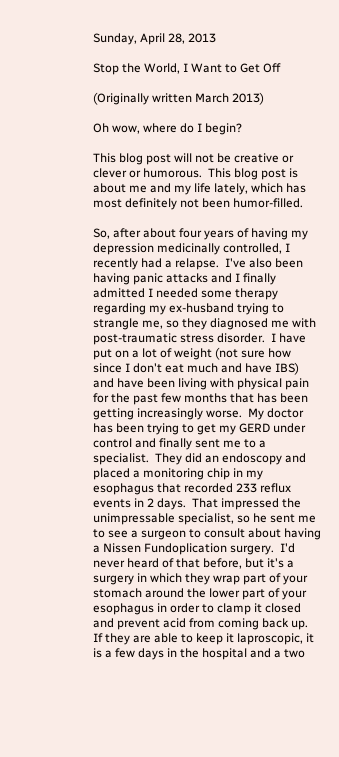Sunday, April 28, 2013

Stop the World, I Want to Get Off

(Originally written March 2013)

Oh wow, where do I begin?

This blog post will not be creative or clever or humorous.  This blog post is about me and my life lately, which has most definitely not been humor-filled.

So, after about four years of having my depression medicinally controlled, I recently had a relapse.  I've also been having panic attacks and I finally admitted I needed some therapy regarding my ex-husband trying to strangle me, so they diagnosed me with post-traumatic stress disorder.  I have put on a lot of weight (not sure how since I don't eat much and have IBS) and have been living with physical pain for the past few months that has been getting increasingly worse.  My doctor has been trying to get my GERD under control and finally sent me to a specialist.  They did an endoscopy and placed a monitoring chip in my esophagus that recorded 233 reflux events in 2 days.  That impressed the unimpressable specialist, so he sent me to see a surgeon to consult about having a Nissen Fundoplication surgery.  I'd never heard of that before, but it's a surgery in which they wrap part of your stomach around the lower part of your esophagus in order to clamp it closed and prevent acid from coming back up.  If they are able to keep it laproscopic, it is a few days in the hospital and a two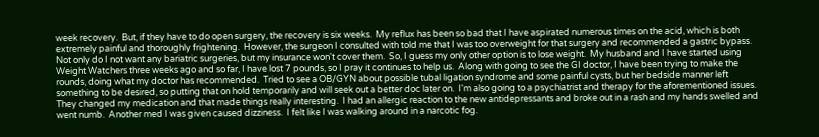week recovery.  But, if they have to do open surgery, the recovery is six weeks.  My reflux has been so bad that I have aspirated numerous times on the acid, which is both extremely painful and thoroughly frightening.  However, the surgeon I consulted with told me that I was too overweight for that surgery and recommended a gastric bypass. Not only do I not want any bariatric surgeries, but my insurance won't cover them.  So, I guess my only other option is to lose weight.  My husband and I have started using Weight Watchers three weeks ago and so far, I have lost 7 pounds, so I pray it continues to help us.  Along with going to see the GI doctor, I have been trying to make the rounds, doing what my doctor has recommended.  Tried to see a OB/GYN about possible tubal ligation syndrome and some painful cysts, but her bedside manner left something to be desired, so putting that on hold temporarily and will seek out a better doc later on.  I'm also going to a psychiatrist and therapy for the aforementioned issues.  They changed my medication and that made things really interesting.  I had an allergic reaction to the new antidepressants and broke out in a rash and my hands swelled and went numb.  Another med I was given caused dizziness.  I felt like I was walking around in a narcotic fog.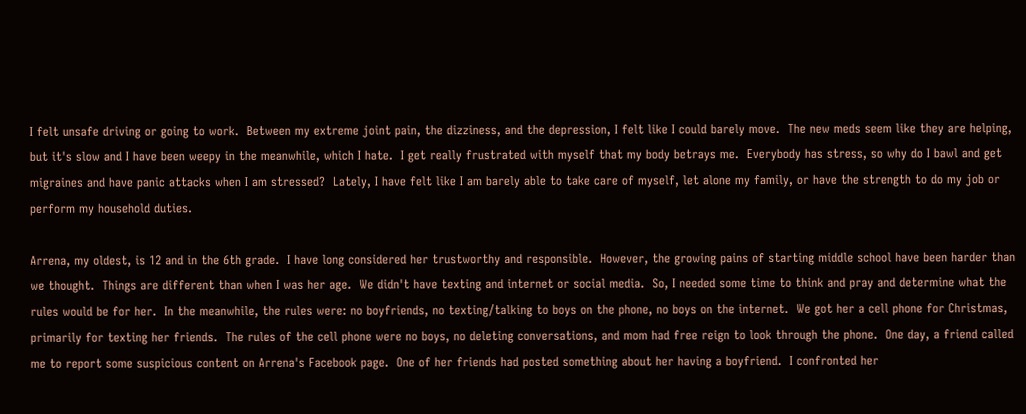I felt unsafe driving or going to work.  Between my extreme joint pain, the dizziness, and the depression, I felt like I could barely move.  The new meds seem like they are helping, but it's slow and I have been weepy in the meanwhile, which I hate.  I get really frustrated with myself that my body betrays me.  Everybody has stress, so why do I bawl and get migraines and have panic attacks when I am stressed?  Lately, I have felt like I am barely able to take care of myself, let alone my family, or have the strength to do my job or perform my household duties.

Arrena, my oldest, is 12 and in the 6th grade.  I have long considered her trustworthy and responsible.  However, the growing pains of starting middle school have been harder than we thought.  Things are different than when I was her age.  We didn't have texting and internet or social media.  So, I needed some time to think and pray and determine what the rules would be for her.  In the meanwhile, the rules were: no boyfriends, no texting/talking to boys on the phone, no boys on the internet.  We got her a cell phone for Christmas, primarily for texting her friends.  The rules of the cell phone were no boys, no deleting conversations, and mom had free reign to look through the phone.  One day, a friend called me to report some suspicious content on Arrena's Facebook page.  One of her friends had posted something about her having a boyfriend.  I confronted her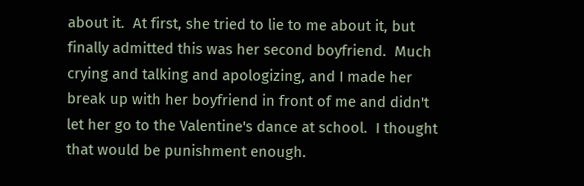about it.  At first, she tried to lie to me about it, but finally admitted this was her second boyfriend.  Much crying and talking and apologizing, and I made her break up with her boyfriend in front of me and didn't let her go to the Valentine's dance at school.  I thought that would be punishment enough.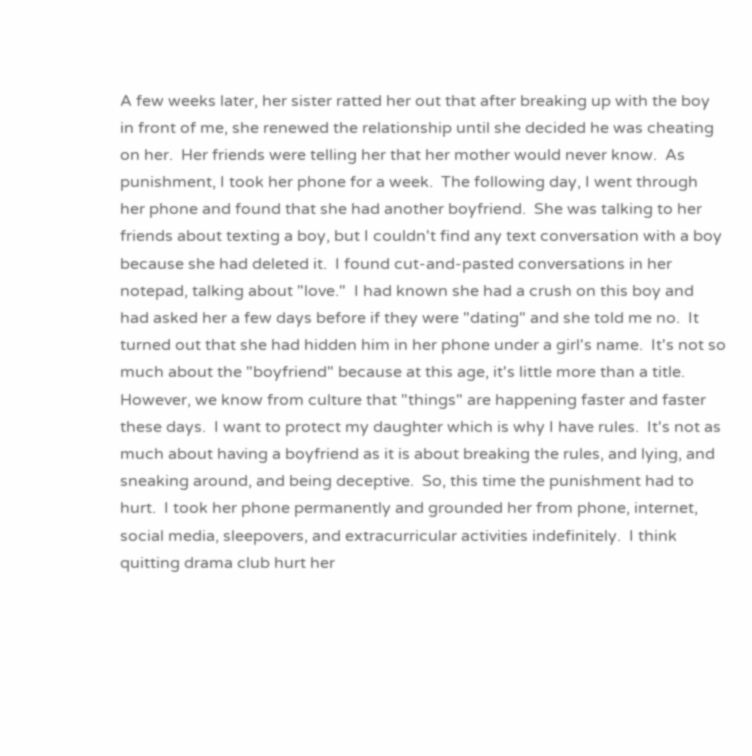A few weeks later, her sister ratted her out that after breaking up with the boy in front of me, she renewed the relationship until she decided he was cheating on her.  Her friends were telling her that her mother would never know.  As punishment, I took her phone for a week.  The following day, I went through her phone and found that she had another boyfriend.  She was talking to her friends about texting a boy, but I couldn't find any text conversation with a boy because she had deleted it.  I found cut-and-pasted conversations in her notepad, talking about "love."  I had known she had a crush on this boy and had asked her a few days before if they were "dating" and she told me no.  It turned out that she had hidden him in her phone under a girl's name.  It's not so much about the "boyfriend" because at this age, it's little more than a title.  However, we know from culture that "things" are happening faster and faster these days.  I want to protect my daughter which is why I have rules.  It's not as much about having a boyfriend as it is about breaking the rules, and lying, and sneaking around, and being deceptive.  So, this time the punishment had to hurt.  I took her phone permanently and grounded her from phone, internet, social media, sleepovers, and extracurricular activities indefinitely.  I think quitting drama club hurt her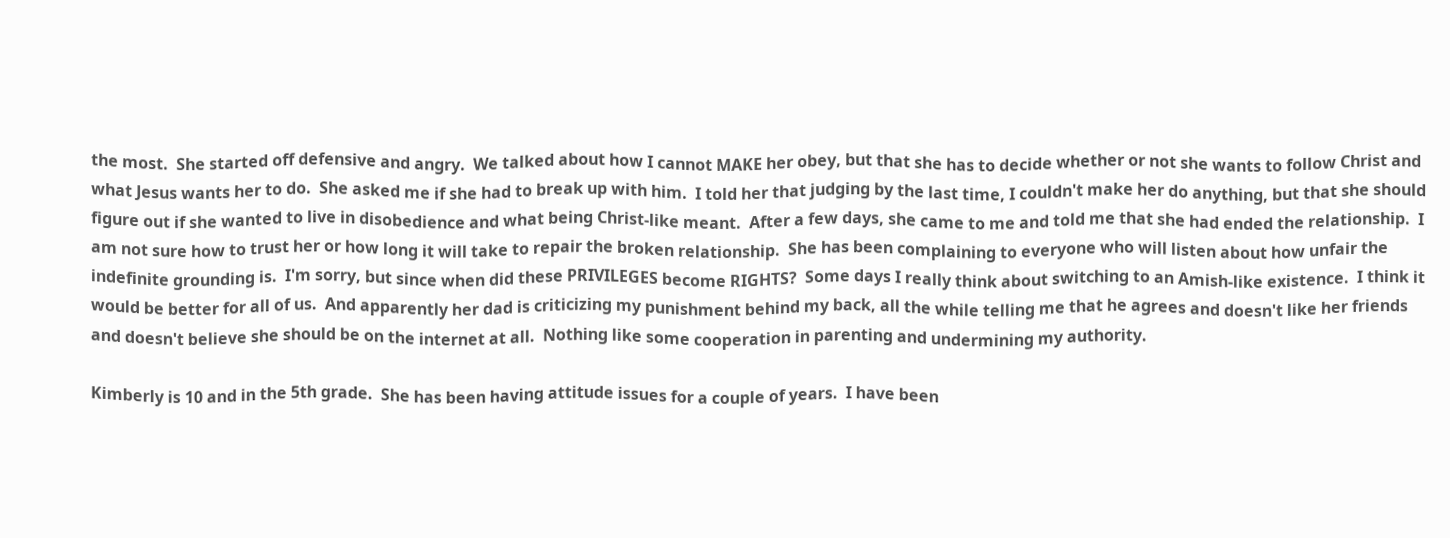the most.  She started off defensive and angry.  We talked about how I cannot MAKE her obey, but that she has to decide whether or not she wants to follow Christ and what Jesus wants her to do.  She asked me if she had to break up with him.  I told her that judging by the last time, I couldn't make her do anything, but that she should figure out if she wanted to live in disobedience and what being Christ-like meant.  After a few days, she came to me and told me that she had ended the relationship.  I am not sure how to trust her or how long it will take to repair the broken relationship.  She has been complaining to everyone who will listen about how unfair the indefinite grounding is.  I'm sorry, but since when did these PRIVILEGES become RIGHTS?  Some days I really think about switching to an Amish-like existence.  I think it would be better for all of us.  And apparently her dad is criticizing my punishment behind my back, all the while telling me that he agrees and doesn't like her friends and doesn't believe she should be on the internet at all.  Nothing like some cooperation in parenting and undermining my authority.

Kimberly is 10 and in the 5th grade.  She has been having attitude issues for a couple of years.  I have been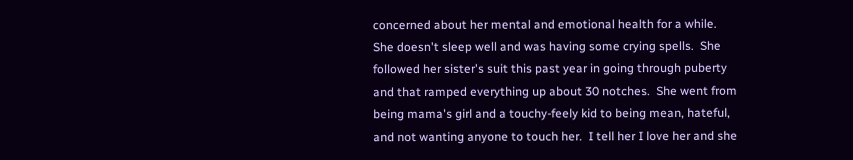concerned about her mental and emotional health for a while.  She doesn't sleep well and was having some crying spells.  She followed her sister's suit this past year in going through puberty and that ramped everything up about 30 notches.  She went from being mama's girl and a touchy-feely kid to being mean, hateful, and not wanting anyone to touch her.  I tell her I love her and she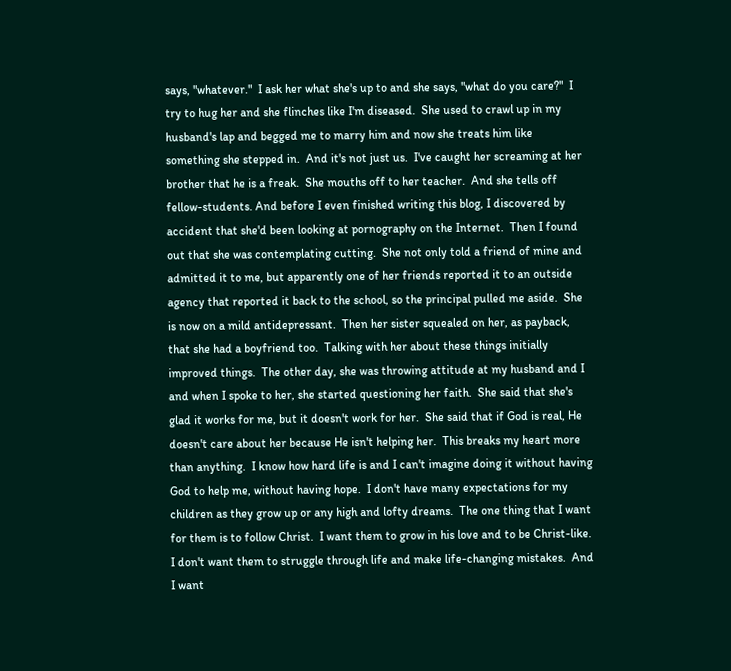says, "whatever."  I ask her what she's up to and she says, "what do you care?"  I try to hug her and she flinches like I'm diseased.  She used to crawl up in my husband's lap and begged me to marry him and now she treats him like something she stepped in.  And it's not just us.  I've caught her screaming at her brother that he is a freak.  She mouths off to her teacher.  And she tells off fellow-students. And before I even finished writing this blog, I discovered by accident that she'd been looking at pornography on the Internet.  Then I found out that she was contemplating cutting.  She not only told a friend of mine and admitted it to me, but apparently one of her friends reported it to an outside agency that reported it back to the school, so the principal pulled me aside.  She is now on a mild antidepressant.  Then her sister squealed on her, as payback, that she had a boyfriend too.  Talking with her about these things initially improved things.  The other day, she was throwing attitude at my husband and I and when I spoke to her, she started questioning her faith.  She said that she's glad it works for me, but it doesn't work for her.  She said that if God is real, He doesn't care about her because He isn't helping her.  This breaks my heart more than anything.  I know how hard life is and I can't imagine doing it without having God to help me, without having hope.  I don't have many expectations for my children as they grow up or any high and lofty dreams.  The one thing that I want for them is to follow Christ.  I want them to grow in his love and to be Christ-like.  I don't want them to struggle through life and make life-changing mistakes.  And I want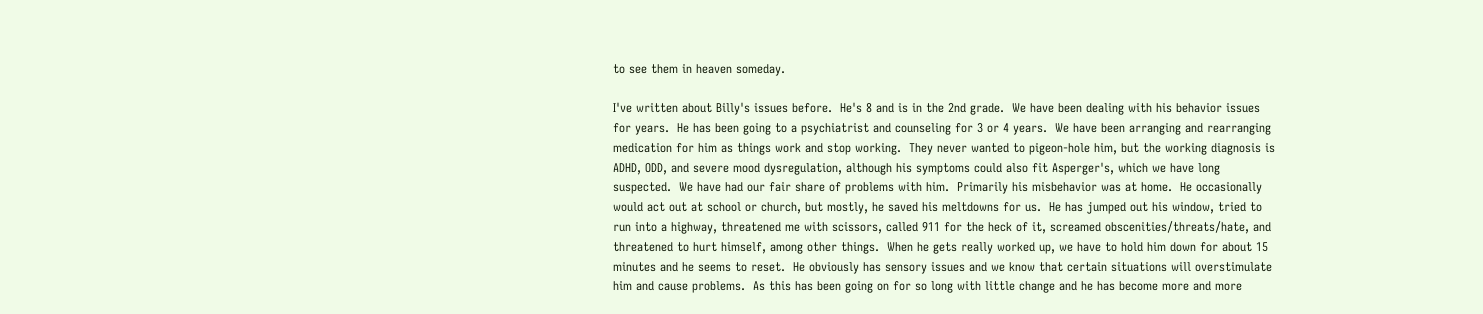to see them in heaven someday.

I've written about Billy's issues before.  He's 8 and is in the 2nd grade.  We have been dealing with his behavior issues for years.  He has been going to a psychiatrist and counseling for 3 or 4 years.  We have been arranging and rearranging medication for him as things work and stop working.  They never wanted to pigeon-hole him, but the working diagnosis is ADHD, ODD, and severe mood dysregulation, although his symptoms could also fit Asperger's, which we have long suspected.  We have had our fair share of problems with him.  Primarily his misbehavior was at home.  He occasionally would act out at school or church, but mostly, he saved his meltdowns for us.  He has jumped out his window, tried to run into a highway, threatened me with scissors, called 911 for the heck of it, screamed obscenities/threats/hate, and threatened to hurt himself, among other things.  When he gets really worked up, we have to hold him down for about 15 minutes and he seems to reset.  He obviously has sensory issues and we know that certain situations will overstimulate him and cause problems.  As this has been going on for so long with little change and he has become more and more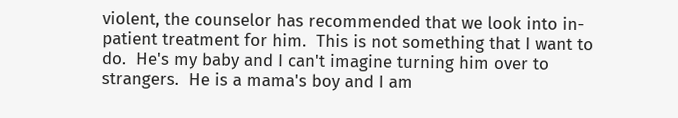violent, the counselor has recommended that we look into in-patient treatment for him.  This is not something that I want to do.  He's my baby and I can't imagine turning him over to strangers.  He is a mama's boy and I am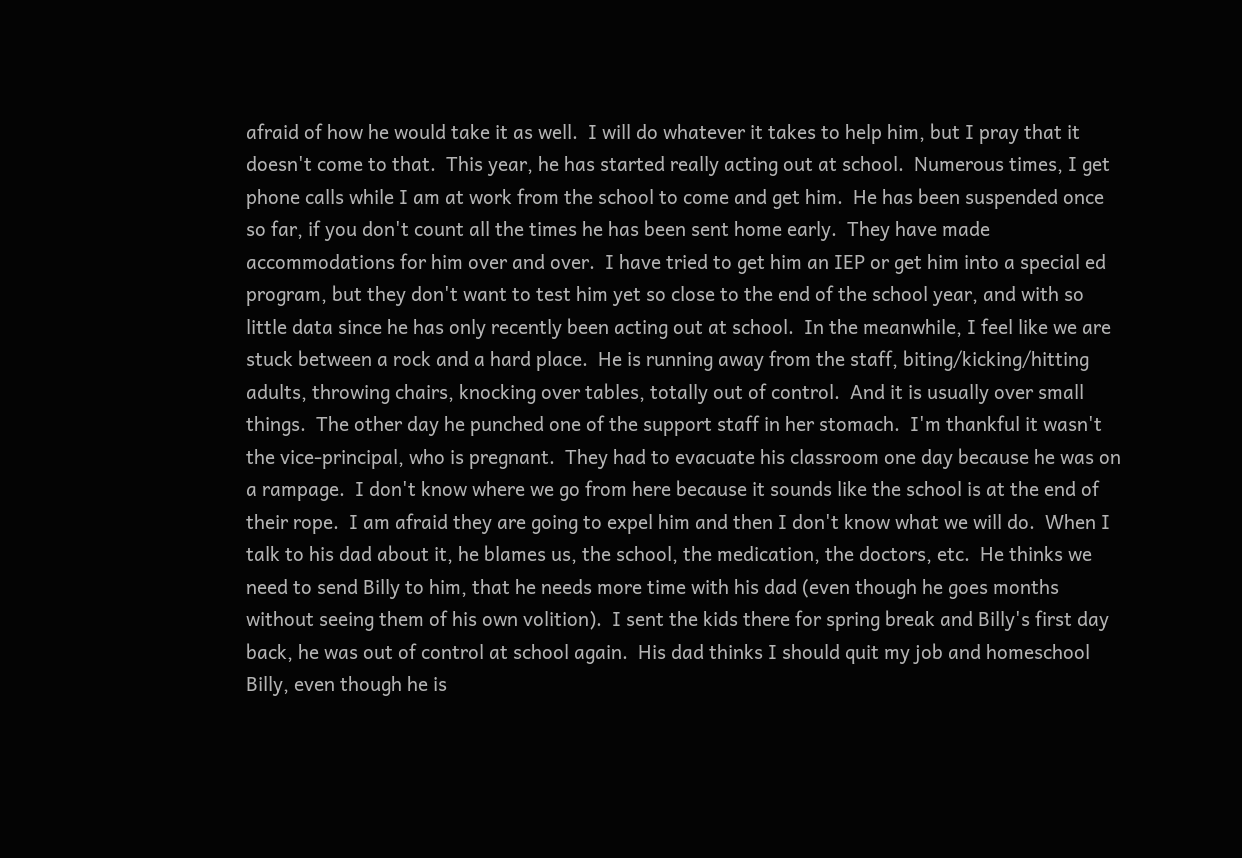afraid of how he would take it as well.  I will do whatever it takes to help him, but I pray that it doesn't come to that.  This year, he has started really acting out at school.  Numerous times, I get phone calls while I am at work from the school to come and get him.  He has been suspended once so far, if you don't count all the times he has been sent home early.  They have made accommodations for him over and over.  I have tried to get him an IEP or get him into a special ed program, but they don't want to test him yet so close to the end of the school year, and with so little data since he has only recently been acting out at school.  In the meanwhile, I feel like we are stuck between a rock and a hard place.  He is running away from the staff, biting/kicking/hitting adults, throwing chairs, knocking over tables, totally out of control.  And it is usually over small things.  The other day he punched one of the support staff in her stomach.  I'm thankful it wasn't the vice-principal, who is pregnant.  They had to evacuate his classroom one day because he was on a rampage.  I don't know where we go from here because it sounds like the school is at the end of their rope.  I am afraid they are going to expel him and then I don't know what we will do.  When I talk to his dad about it, he blames us, the school, the medication, the doctors, etc.  He thinks we need to send Billy to him, that he needs more time with his dad (even though he goes months without seeing them of his own volition).  I sent the kids there for spring break and Billy's first day back, he was out of control at school again.  His dad thinks I should quit my job and homeschool Billy, even though he is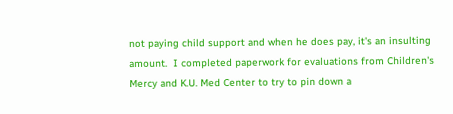not paying child support and when he does pay, it's an insulting amount.  I completed paperwork for evaluations from Children's Mercy and K.U. Med Center to try to pin down a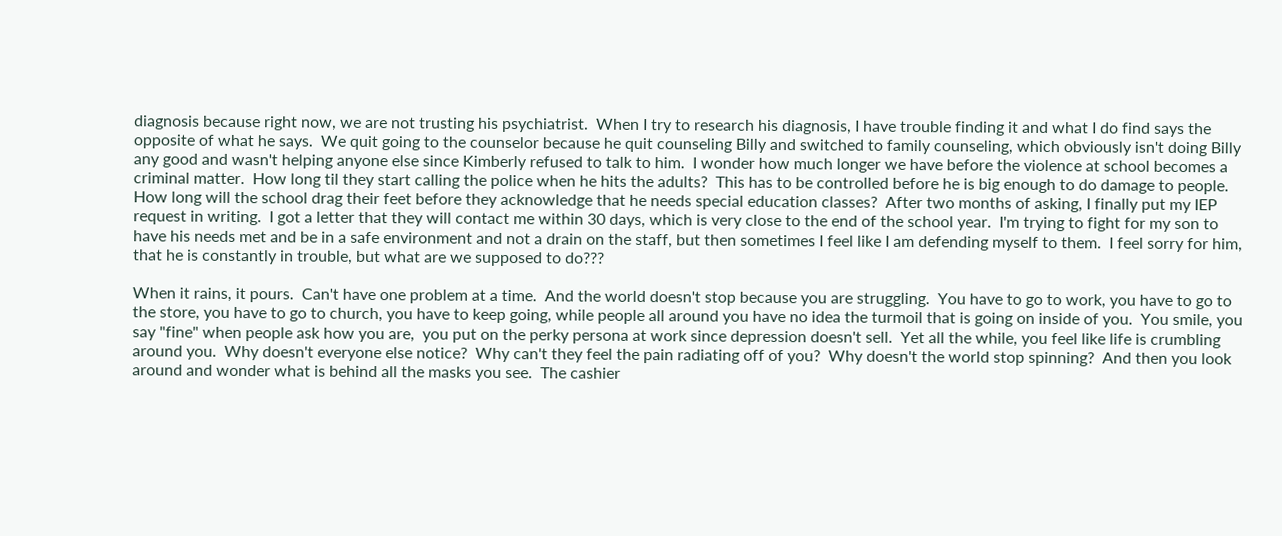diagnosis because right now, we are not trusting his psychiatrist.  When I try to research his diagnosis, I have trouble finding it and what I do find says the opposite of what he says.  We quit going to the counselor because he quit counseling Billy and switched to family counseling, which obviously isn't doing Billy any good and wasn't helping anyone else since Kimberly refused to talk to him.  I wonder how much longer we have before the violence at school becomes a criminal matter.  How long til they start calling the police when he hits the adults?  This has to be controlled before he is big enough to do damage to people.  How long will the school drag their feet before they acknowledge that he needs special education classes?  After two months of asking, I finally put my IEP request in writing.  I got a letter that they will contact me within 30 days, which is very close to the end of the school year.  I'm trying to fight for my son to have his needs met and be in a safe environment and not a drain on the staff, but then sometimes I feel like I am defending myself to them.  I feel sorry for him, that he is constantly in trouble, but what are we supposed to do???

When it rains, it pours.  Can't have one problem at a time.  And the world doesn't stop because you are struggling.  You have to go to work, you have to go to the store, you have to go to church, you have to keep going, while people all around you have no idea the turmoil that is going on inside of you.  You smile, you say "fine" when people ask how you are,  you put on the perky persona at work since depression doesn't sell.  Yet all the while, you feel like life is crumbling around you.  Why doesn't everyone else notice?  Why can't they feel the pain radiating off of you?  Why doesn't the world stop spinning?  And then you look around and wonder what is behind all the masks you see.  The cashier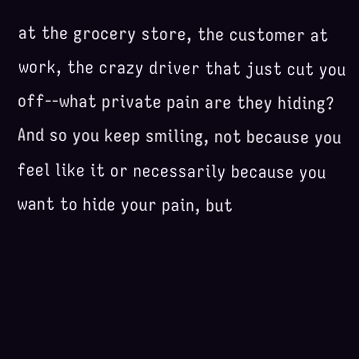at the grocery store, the customer at work, the crazy driver that just cut you off--what private pain are they hiding?  And so you keep smiling, not because you feel like it or necessarily because you want to hide your pain, but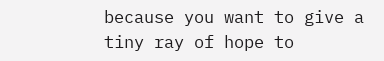because you want to give a tiny ray of hope to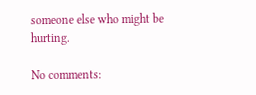someone else who might be hurting.

No comments: